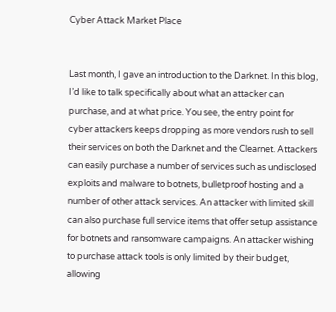Cyber Attack Market Place


Last month, I gave an introduction to the Darknet. In this blog, I’d like to talk specifically about what an attacker can purchase, and at what price. You see, the entry point for cyber attackers keeps dropping as more vendors rush to sell their services on both the Darknet and the Clearnet. Attackers can easily purchase a number of services such as undisclosed exploits and malware to botnets, bulletproof hosting and a number of other attack services. An attacker with limited skill can also purchase full service items that offer setup assistance for botnets and ransomware campaigns. An attacker wishing to purchase attack tools is only limited by their budget, allowing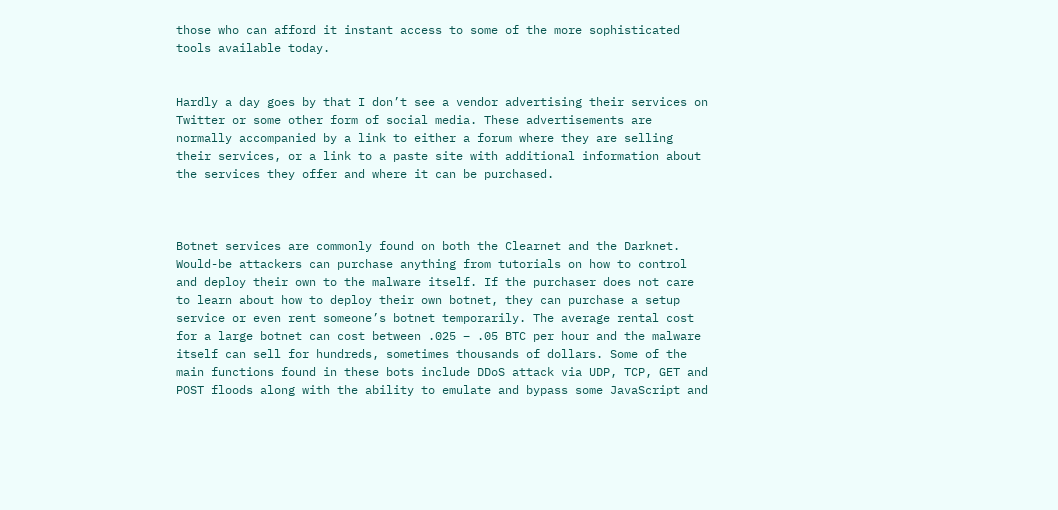those who can afford it instant access to some of the more sophisticated tools available today.


Hardly a day goes by that I don’t see a vendor advertising their services on Twitter or some other form of social media. These advertisements are normally accompanied by a link to either a forum where they are selling their services, or a link to a paste site with additional information about the services they offer and where it can be purchased.



Botnet services are commonly found on both the Clearnet and the Darknet. Would-be attackers can purchase anything from tutorials on how to control and deploy their own to the malware itself. If the purchaser does not care to learn about how to deploy their own botnet, they can purchase a setup service or even rent someone’s botnet temporarily. The average rental cost for a large botnet can cost between .025 – .05 BTC per hour and the malware itself can sell for hundreds, sometimes thousands of dollars. Some of the main functions found in these bots include DDoS attack via UDP, TCP, GET and POST floods along with the ability to emulate and bypass some JavaScript and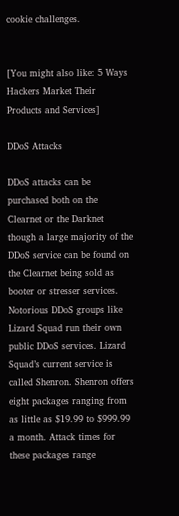cookie challenges.


[You might also like: 5 Ways Hackers Market Their Products and Services]

DDoS Attacks

DDoS attacks can be purchased both on the Clearnet or the Darknet though a large majority of the DDoS service can be found on the Clearnet being sold as booter or stresser services. Notorious DDoS groups like Lizard Squad run their own public DDoS services. Lizard Squad’s current service is called Shenron. Shenron offers eight packages ranging from as little as $19.99 to $999.99 a month. Attack times for these packages range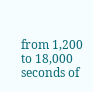from 1,200 to 18,000 seconds of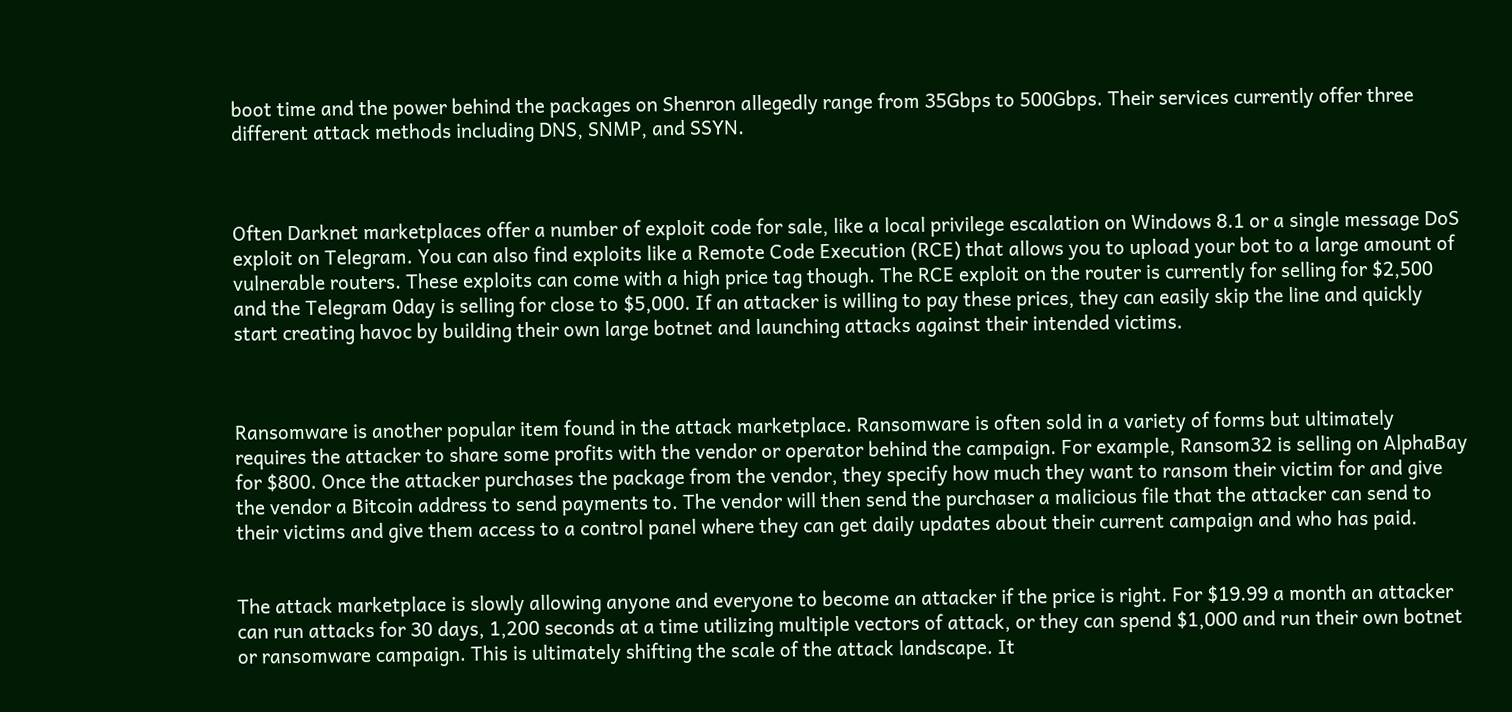boot time and the power behind the packages on Shenron allegedly range from 35Gbps to 500Gbps. Their services currently offer three different attack methods including DNS, SNMP, and SSYN.



Often Darknet marketplaces offer a number of exploit code for sale, like a local privilege escalation on Windows 8.1 or a single message DoS exploit on Telegram. You can also find exploits like a Remote Code Execution (RCE) that allows you to upload your bot to a large amount of vulnerable routers. These exploits can come with a high price tag though. The RCE exploit on the router is currently for selling for $2,500 and the Telegram 0day is selling for close to $5,000. If an attacker is willing to pay these prices, they can easily skip the line and quickly start creating havoc by building their own large botnet and launching attacks against their intended victims.



Ransomware is another popular item found in the attack marketplace. Ransomware is often sold in a variety of forms but ultimately requires the attacker to share some profits with the vendor or operator behind the campaign. For example, Ransom32 is selling on AlphaBay for $800. Once the attacker purchases the package from the vendor, they specify how much they want to ransom their victim for and give the vendor a Bitcoin address to send payments to. The vendor will then send the purchaser a malicious file that the attacker can send to their victims and give them access to a control panel where they can get daily updates about their current campaign and who has paid.


The attack marketplace is slowly allowing anyone and everyone to become an attacker if the price is right. For $19.99 a month an attacker can run attacks for 30 days, 1,200 seconds at a time utilizing multiple vectors of attack, or they can spend $1,000 and run their own botnet or ransomware campaign. This is ultimately shifting the scale of the attack landscape. It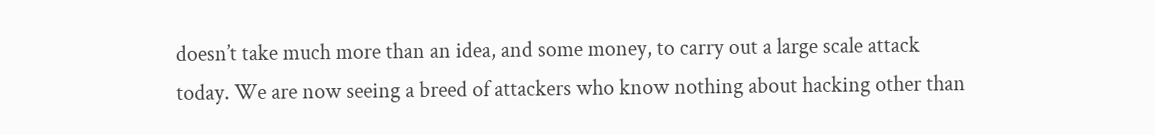doesn’t take much more than an idea, and some money, to carry out a large scale attack today. We are now seeing a breed of attackers who know nothing about hacking other than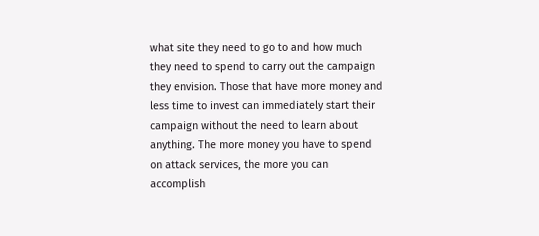what site they need to go to and how much they need to spend to carry out the campaign they envision. Those that have more money and less time to invest can immediately start their campaign without the need to learn about anything. The more money you have to spend on attack services, the more you can accomplish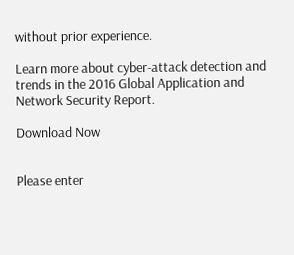without prior experience.

Learn more about cyber-attack detection and trends in the 2016 Global Application and Network Security Report.

Download Now


Please enter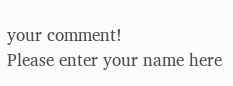your comment!
Please enter your name here